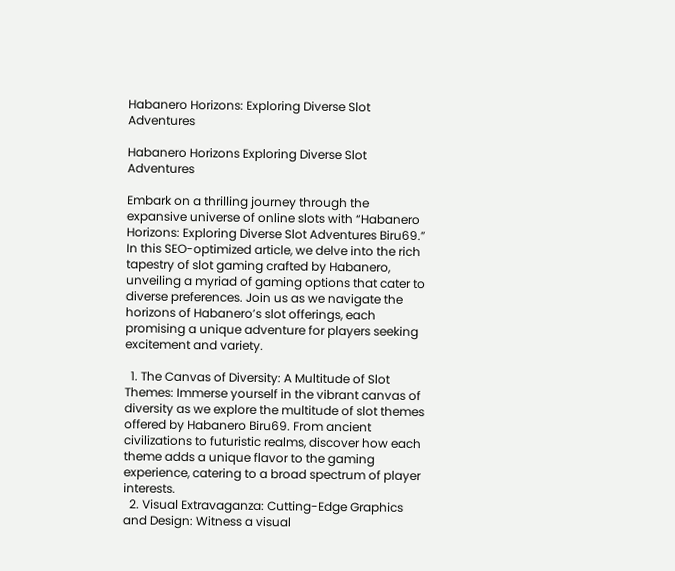Habanero Horizons: Exploring Diverse Slot Adventures

Habanero Horizons Exploring Diverse Slot Adventures

Embark on a thrilling journey through the expansive universe of online slots with “Habanero Horizons: Exploring Diverse Slot Adventures Biru69.” In this SEO-optimized article, we delve into the rich tapestry of slot gaming crafted by Habanero, unveiling a myriad of gaming options that cater to diverse preferences. Join us as we navigate the horizons of Habanero’s slot offerings, each promising a unique adventure for players seeking excitement and variety.

  1. The Canvas of Diversity: A Multitude of Slot Themes: Immerse yourself in the vibrant canvas of diversity as we explore the multitude of slot themes offered by Habanero Biru69. From ancient civilizations to futuristic realms, discover how each theme adds a unique flavor to the gaming experience, catering to a broad spectrum of player interests.
  2. Visual Extravaganza: Cutting-Edge Graphics and Design: Witness a visual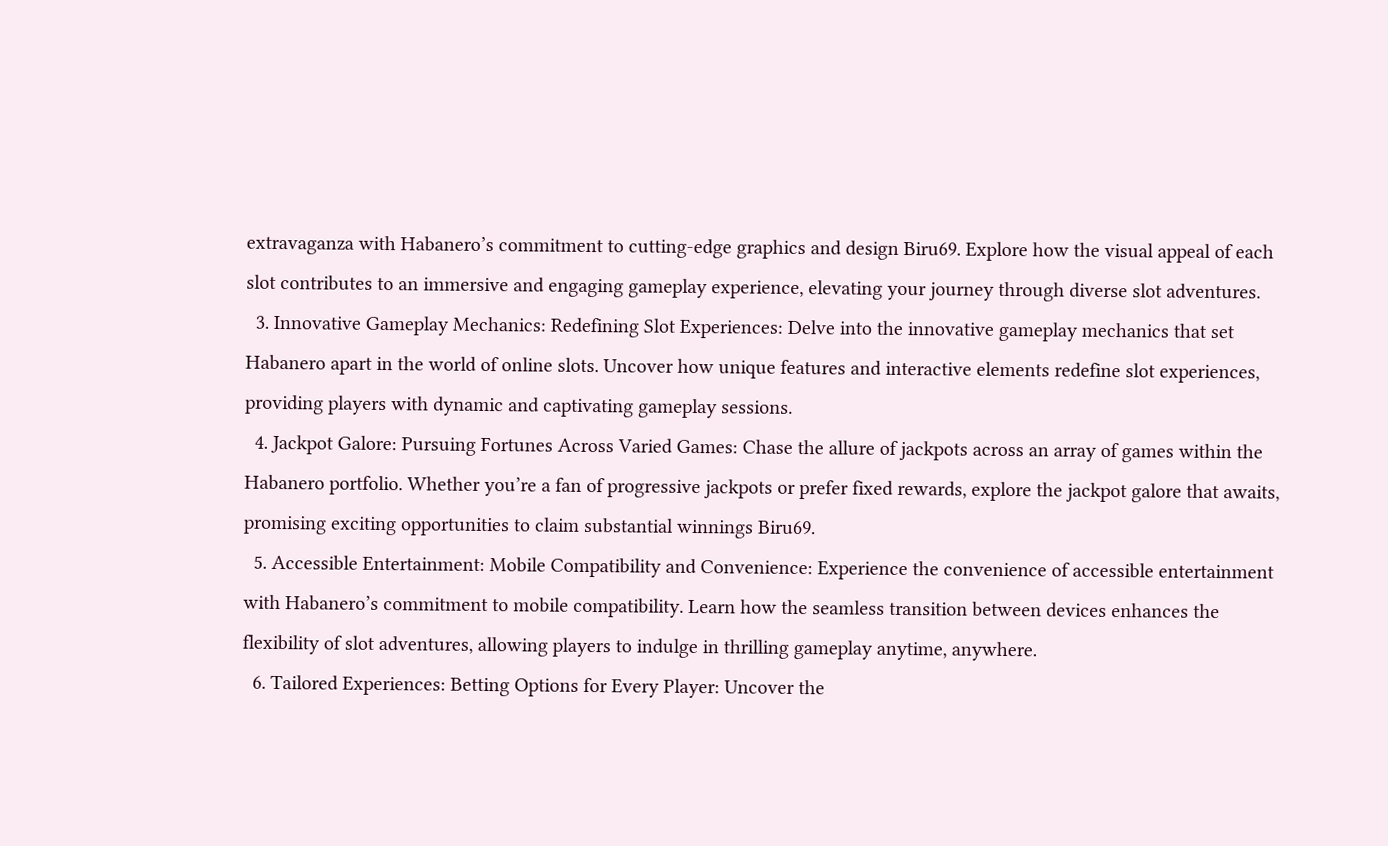extravaganza with Habanero’s commitment to cutting-edge graphics and design Biru69. Explore how the visual appeal of each slot contributes to an immersive and engaging gameplay experience, elevating your journey through diverse slot adventures.
  3. Innovative Gameplay Mechanics: Redefining Slot Experiences: Delve into the innovative gameplay mechanics that set Habanero apart in the world of online slots. Uncover how unique features and interactive elements redefine slot experiences, providing players with dynamic and captivating gameplay sessions.
  4. Jackpot Galore: Pursuing Fortunes Across Varied Games: Chase the allure of jackpots across an array of games within the Habanero portfolio. Whether you’re a fan of progressive jackpots or prefer fixed rewards, explore the jackpot galore that awaits, promising exciting opportunities to claim substantial winnings Biru69.
  5. Accessible Entertainment: Mobile Compatibility and Convenience: Experience the convenience of accessible entertainment with Habanero’s commitment to mobile compatibility. Learn how the seamless transition between devices enhances the flexibility of slot adventures, allowing players to indulge in thrilling gameplay anytime, anywhere.
  6. Tailored Experiences: Betting Options for Every Player: Uncover the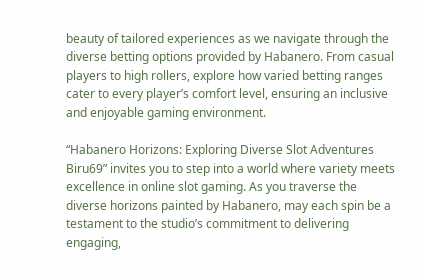beauty of tailored experiences as we navigate through the diverse betting options provided by Habanero. From casual players to high rollers, explore how varied betting ranges cater to every player’s comfort level, ensuring an inclusive and enjoyable gaming environment.

“Habanero Horizons: Exploring Diverse Slot Adventures Biru69” invites you to step into a world where variety meets excellence in online slot gaming. As you traverse the diverse horizons painted by Habanero, may each spin be a testament to the studio’s commitment to delivering engaging,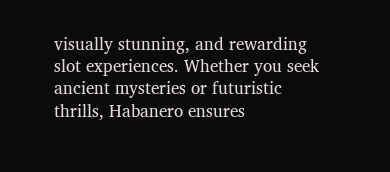visually stunning, and rewarding slot experiences. Whether you seek ancient mysteries or futuristic thrills, Habanero ensures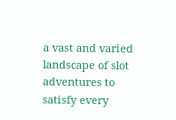a vast and varied landscape of slot adventures to satisfy every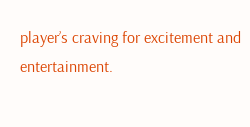player’s craving for excitement and entertainment.